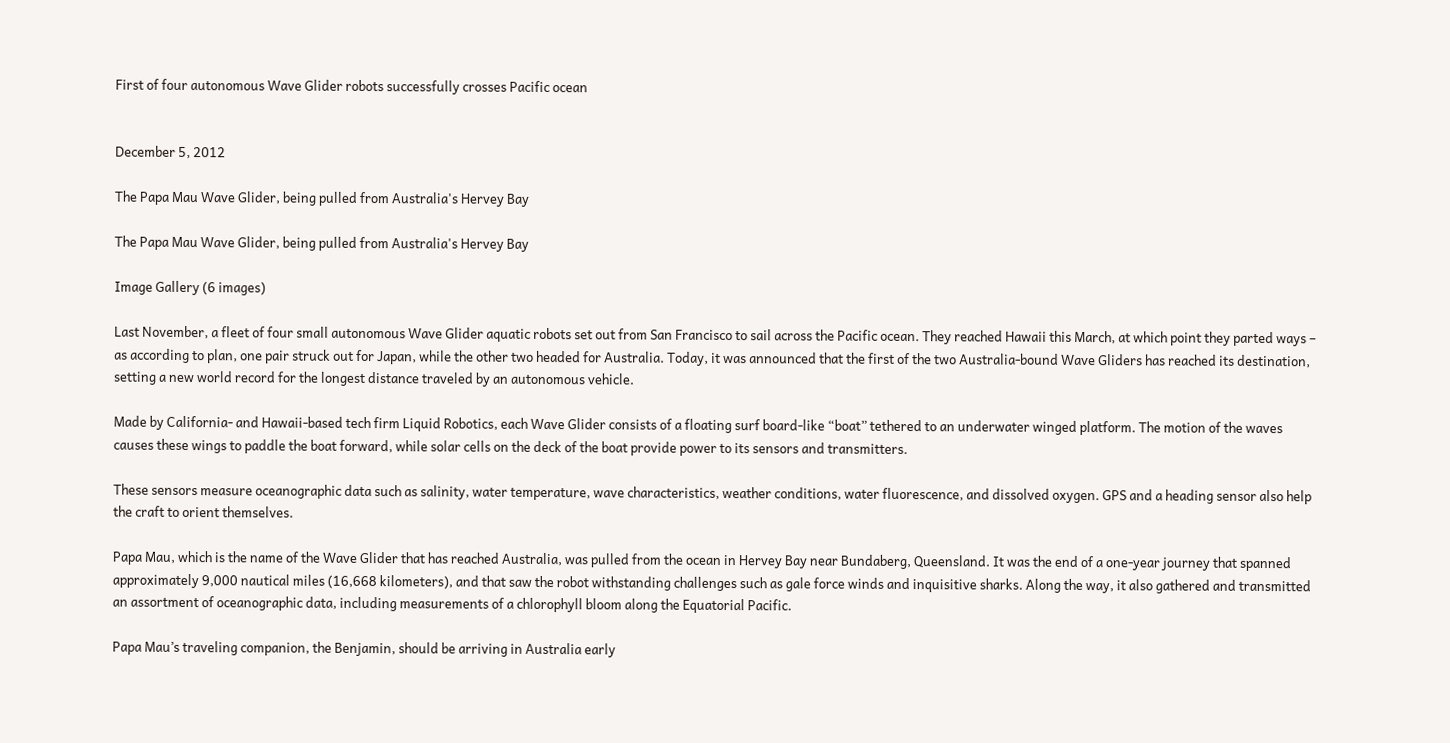First of four autonomous Wave Glider robots successfully crosses Pacific ocean


December 5, 2012

The Papa Mau Wave Glider, being pulled from Australia's Hervey Bay

The Papa Mau Wave Glider, being pulled from Australia's Hervey Bay

Image Gallery (6 images)

Last November, a fleet of four small autonomous Wave Glider aquatic robots set out from San Francisco to sail across the Pacific ocean. They reached Hawaii this March, at which point they parted ways – as according to plan, one pair struck out for Japan, while the other two headed for Australia. Today, it was announced that the first of the two Australia-bound Wave Gliders has reached its destination, setting a new world record for the longest distance traveled by an autonomous vehicle.

Made by California- and Hawaii-based tech firm Liquid Robotics, each Wave Glider consists of a floating surf board-like “boat” tethered to an underwater winged platform. The motion of the waves causes these wings to paddle the boat forward, while solar cells on the deck of the boat provide power to its sensors and transmitters.

These sensors measure oceanographic data such as salinity, water temperature, wave characteristics, weather conditions, water fluorescence, and dissolved oxygen. GPS and a heading sensor also help the craft to orient themselves.

Papa Mau, which is the name of the Wave Glider that has reached Australia, was pulled from the ocean in Hervey Bay near Bundaberg, Queensland. It was the end of a one-year journey that spanned approximately 9,000 nautical miles (16,668 kilometers), and that saw the robot withstanding challenges such as gale force winds and inquisitive sharks. Along the way, it also gathered and transmitted an assortment of oceanographic data, including measurements of a chlorophyll bloom along the Equatorial Pacific.

Papa Mau’s traveling companion, the Benjamin, should be arriving in Australia early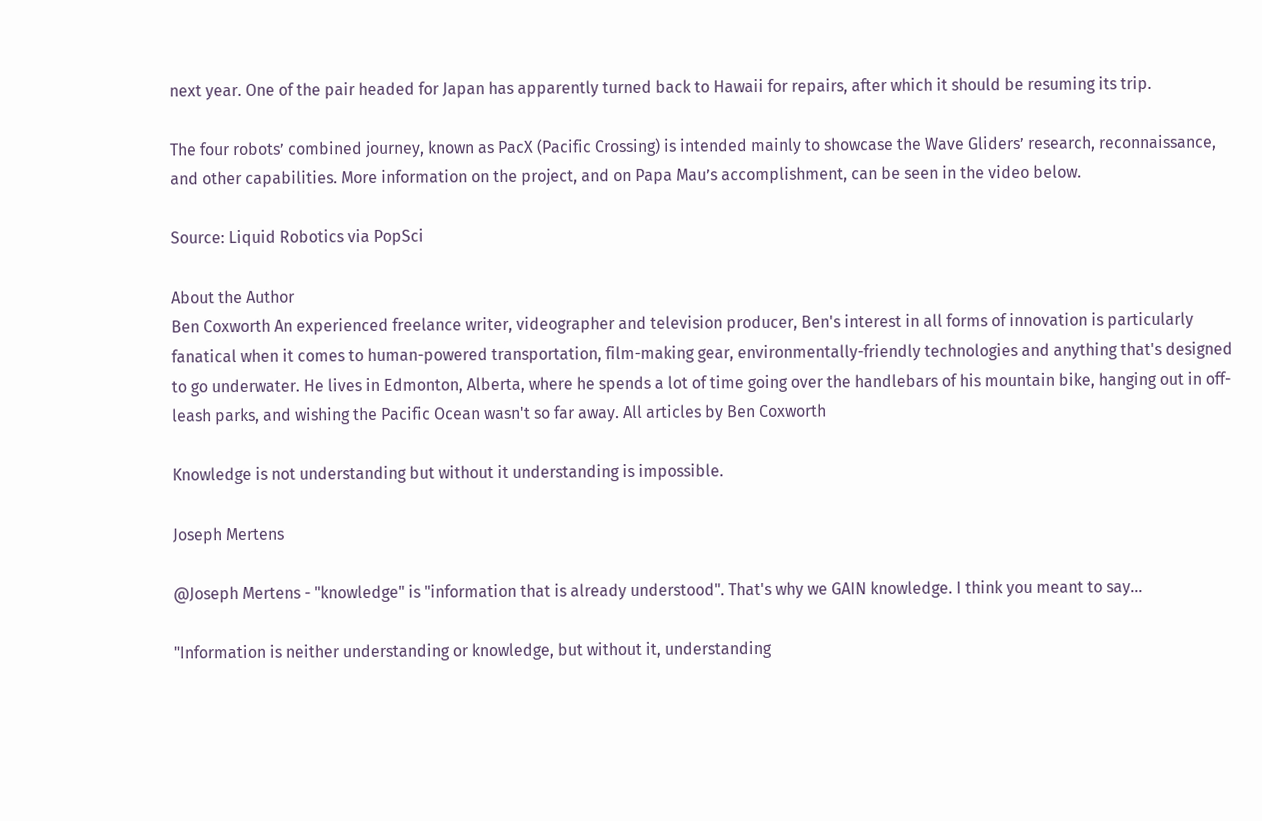next year. One of the pair headed for Japan has apparently turned back to Hawaii for repairs, after which it should be resuming its trip.

The four robots’ combined journey, known as PacX (Pacific Crossing) is intended mainly to showcase the Wave Gliders’ research, reconnaissance, and other capabilities. More information on the project, and on Papa Mau’s accomplishment, can be seen in the video below.

Source: Liquid Robotics via PopSci

About the Author
Ben Coxworth An experienced freelance writer, videographer and television producer, Ben's interest in all forms of innovation is particularly fanatical when it comes to human-powered transportation, film-making gear, environmentally-friendly technologies and anything that's designed to go underwater. He lives in Edmonton, Alberta, where he spends a lot of time going over the handlebars of his mountain bike, hanging out in off-leash parks, and wishing the Pacific Ocean wasn't so far away. All articles by Ben Coxworth

Knowledge is not understanding but without it understanding is impossible.

Joseph Mertens

@Joseph Mertens - "knowledge" is "information that is already understood". That's why we GAIN knowledge. I think you meant to say...

"Information is neither understanding or knowledge, but without it, understanding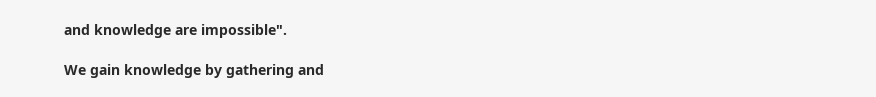and knowledge are impossible".

We gain knowledge by gathering and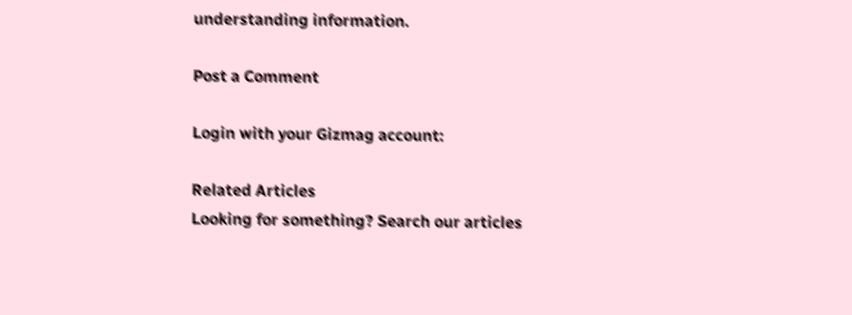understanding information.

Post a Comment

Login with your Gizmag account:

Related Articles
Looking for something? Search our articles